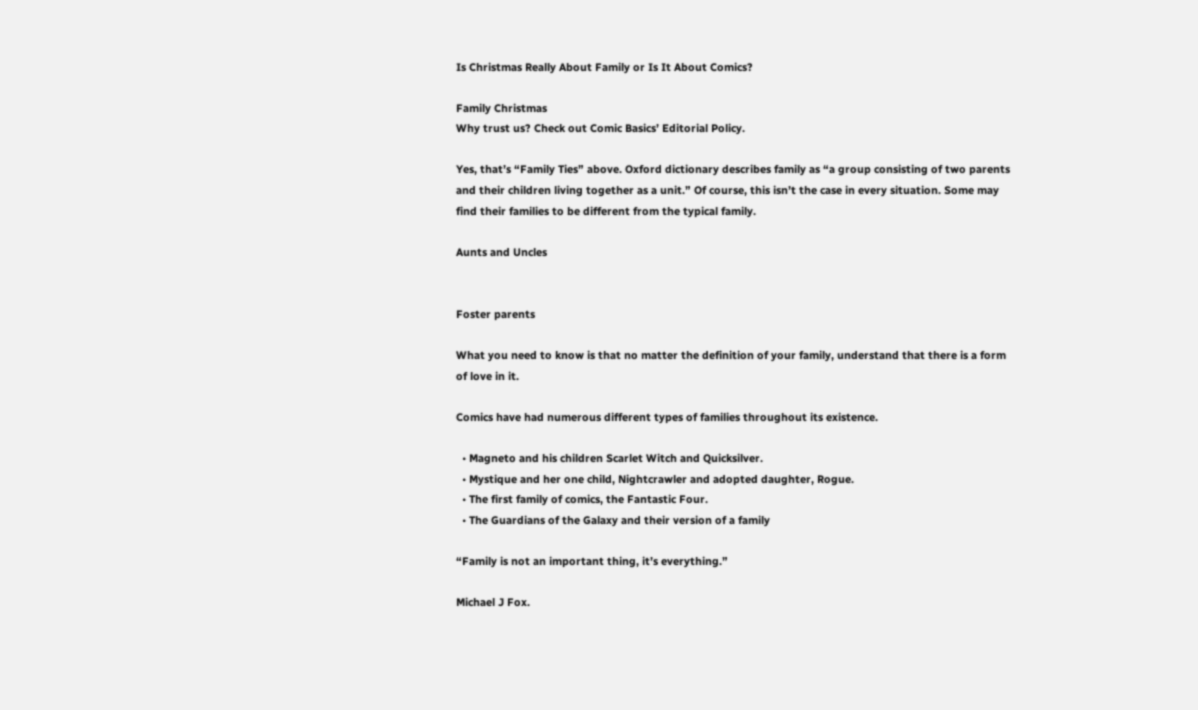Is Christmas Really About Family or Is It About Comics?

Family Christmas
Why trust us? Check out Comic Basics’ Editorial Policy.

Yes, that’s “Family Ties” above. Oxford dictionary describes family as “a group consisting of two parents and their children living together as a unit.” Of course, this isn’t the case in every situation. Some may find their families to be different from the typical family.

Aunts and Uncles


Foster parents

What you need to know is that no matter the definition of your family, understand that there is a form of love in it.

Comics have had numerous different types of families throughout its existence.

  • Magneto and his children Scarlet Witch and Quicksilver.
  • Mystique and her one child, Nightcrawler and adopted daughter, Rogue.
  • The first family of comics, the Fantastic Four.
  • The Guardians of the Galaxy and their version of a family

“Family is not an important thing, it’s everything.”

Michael J Fox.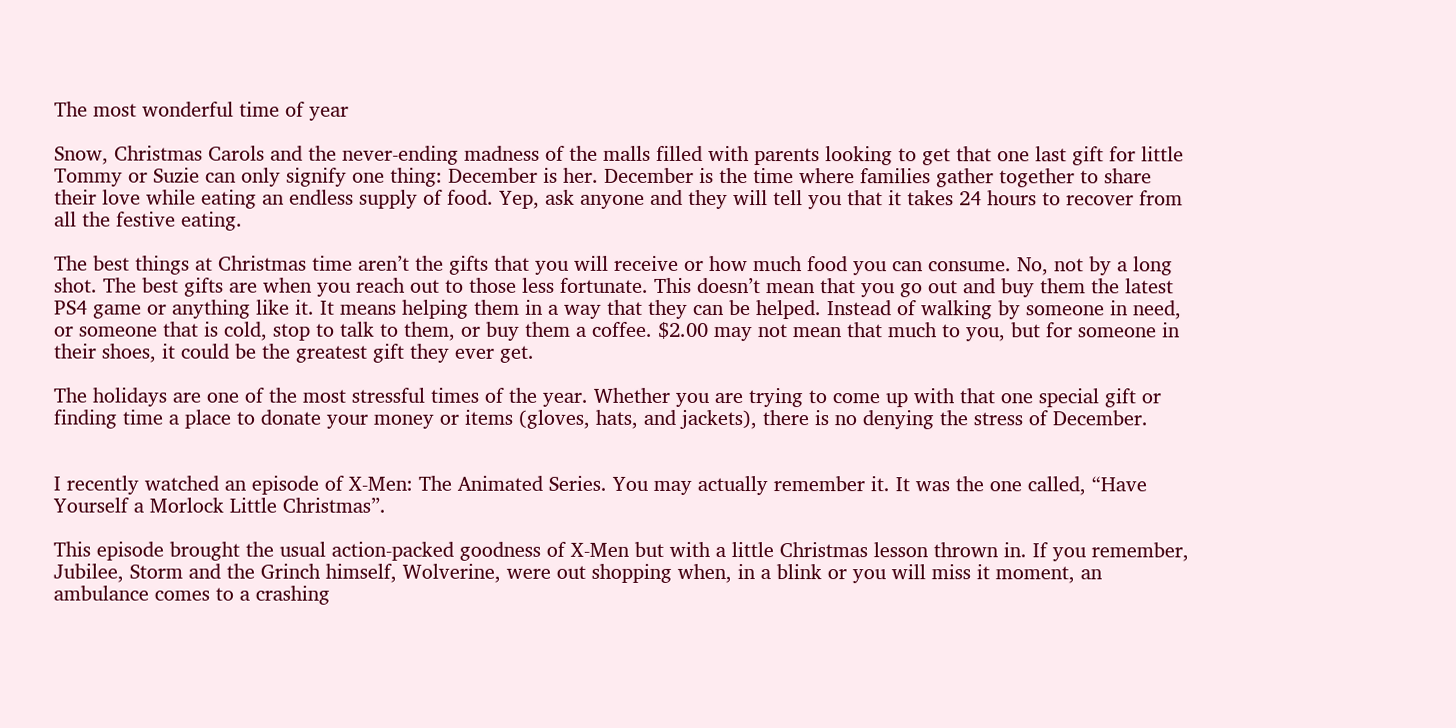The most wonderful time of year

Snow, Christmas Carols and the never-ending madness of the malls filled with parents looking to get that one last gift for little Tommy or Suzie can only signify one thing: December is her. December is the time where families gather together to share their love while eating an endless supply of food. Yep, ask anyone and they will tell you that it takes 24 hours to recover from all the festive eating.

The best things at Christmas time aren’t the gifts that you will receive or how much food you can consume. No, not by a long shot. The best gifts are when you reach out to those less fortunate. This doesn’t mean that you go out and buy them the latest PS4 game or anything like it. It means helping them in a way that they can be helped. Instead of walking by someone in need, or someone that is cold, stop to talk to them, or buy them a coffee. $2.00 may not mean that much to you, but for someone in their shoes, it could be the greatest gift they ever get.

The holidays are one of the most stressful times of the year. Whether you are trying to come up with that one special gift or finding time a place to donate your money or items (gloves, hats, and jackets), there is no denying the stress of December.


I recently watched an episode of X-Men: The Animated Series. You may actually remember it. It was the one called, “Have Yourself a Morlock Little Christmas”.

This episode brought the usual action-packed goodness of X-Men but with a little Christmas lesson thrown in. If you remember, Jubilee, Storm and the Grinch himself, Wolverine, were out shopping when, in a blink or you will miss it moment, an ambulance comes to a crashing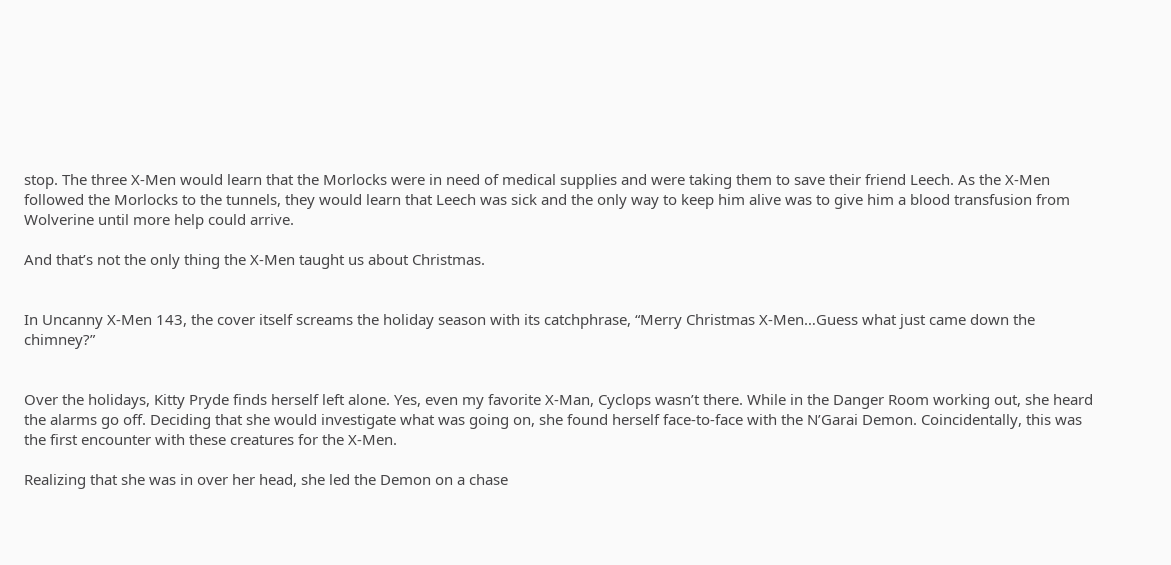stop. The three X-Men would learn that the Morlocks were in need of medical supplies and were taking them to save their friend Leech. As the X-Men followed the Morlocks to the tunnels, they would learn that Leech was sick and the only way to keep him alive was to give him a blood transfusion from Wolverine until more help could arrive.

And that’s not the only thing the X-Men taught us about Christmas.


In Uncanny X-Men 143, the cover itself screams the holiday season with its catchphrase, “Merry Christmas X-Men…Guess what just came down the chimney?”


Over the holidays, Kitty Pryde finds herself left alone. Yes, even my favorite X-Man, Cyclops wasn’t there. While in the Danger Room working out, she heard the alarms go off. Deciding that she would investigate what was going on, she found herself face-to-face with the N’Garai Demon. Coincidentally, this was the first encounter with these creatures for the X-Men.

Realizing that she was in over her head, she led the Demon on a chase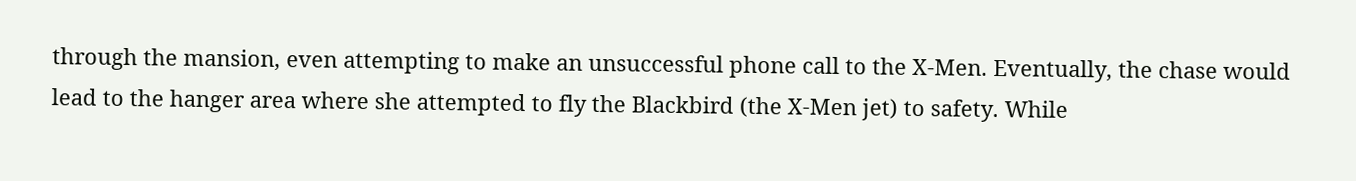through the mansion, even attempting to make an unsuccessful phone call to the X-Men. Eventually, the chase would lead to the hanger area where she attempted to fly the Blackbird (the X-Men jet) to safety. While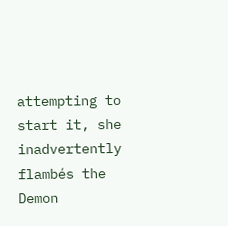attempting to start it, she inadvertently flambés the Demon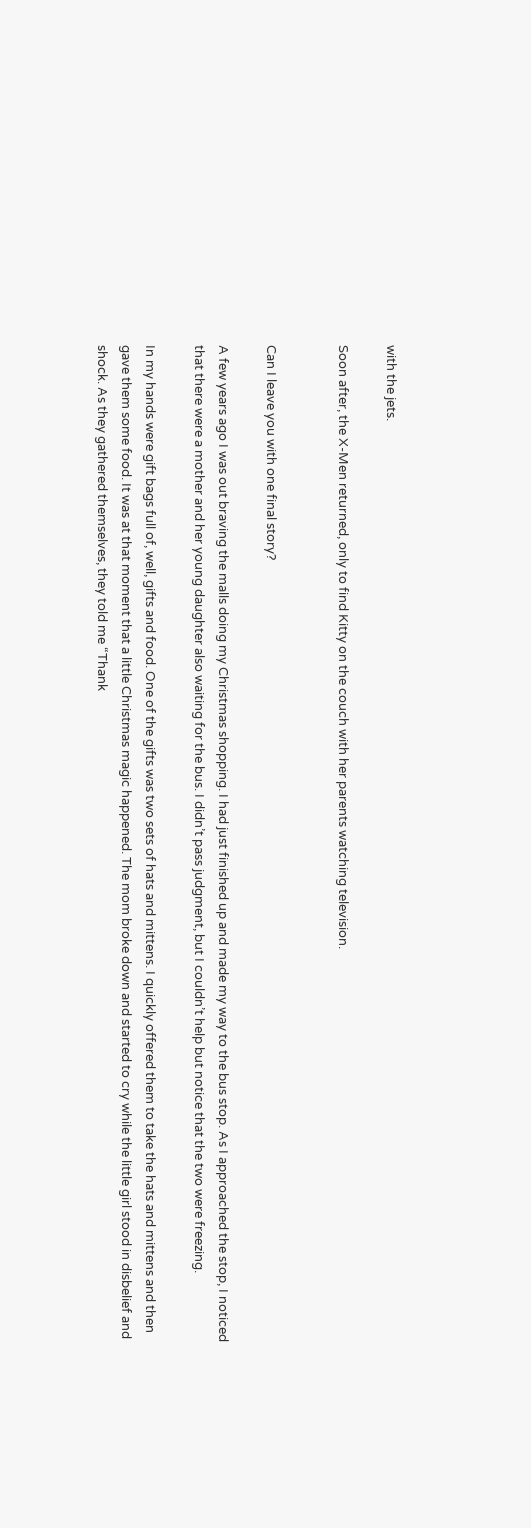with the jets.

Soon after, the X-Men returned, only to find Kitty on the couch with her parents watching television.


Can I leave you with one final story?

A few years ago I was out braving the malls doing my Christmas shopping. I had just finished up and made my way to the bus stop. As I approached the stop, I noticed that there were a mother and her young daughter also waiting for the bus. I didn’t pass judgment, but I couldn’t help but notice that the two were freezing.

In my hands were gift bags full of, well, gifts and food. One of the gifts was two sets of hats and mittens. I quickly offered them to take the hats and mittens and then gave them some food. It was at that moment that a little Christmas magic happened. The mom broke down and started to cry while the little girl stood in disbelief and shock. As they gathered themselves, they told me “Thank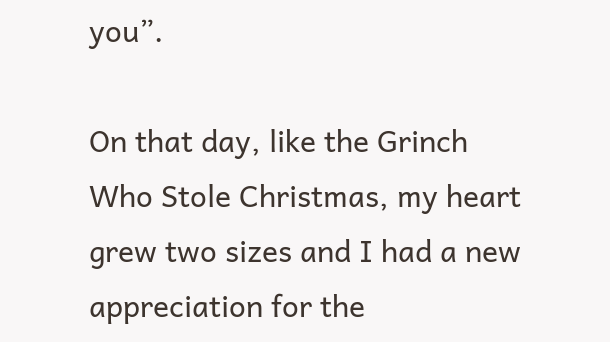you”.

On that day, like the Grinch Who Stole Christmas, my heart grew two sizes and I had a new appreciation for the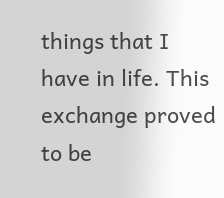things that I have in life. This exchange proved to be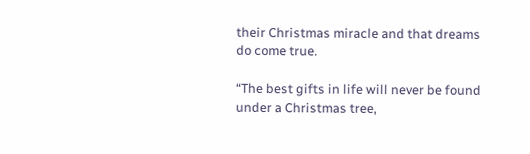their Christmas miracle and that dreams do come true.

“The best gifts in life will never be found under a Christmas tree,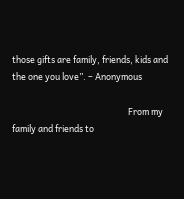those gifts are family, friends, kids and the one you love”. – Anonymous

                                                          From my family and friends to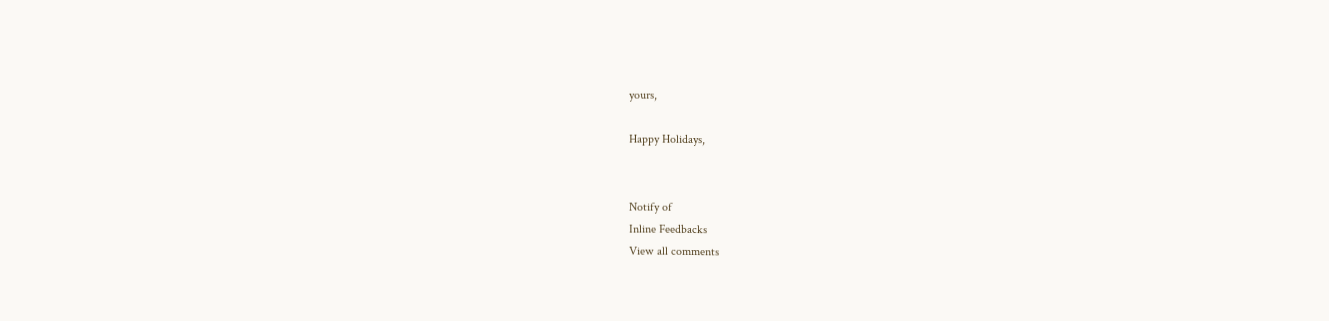yours,

Happy Holidays,


Notify of
Inline Feedbacks
View all comments